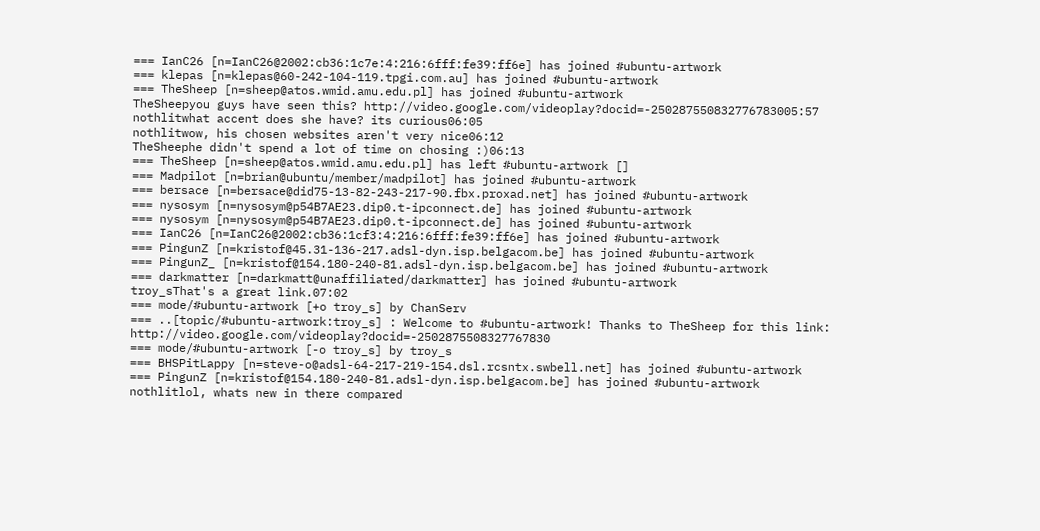=== IanC26 [n=IanC26@2002:cb36:1c7e:4:216:6fff:fe39:ff6e] has joined #ubuntu-artwork
=== klepas [n=klepas@60-242-104-119.tpgi.com.au] has joined #ubuntu-artwork
=== TheSheep [n=sheep@atos.wmid.amu.edu.pl] has joined #ubuntu-artwork
TheSheepyou guys have seen this? http://video.google.com/videoplay?docid=-250287550832776783005:57
nothlitwhat accent does she have? its curious06:05
nothlitwow, his chosen websites aren't very nice06:12
TheSheephe didn't spend a lot of time on chosing :)06:13
=== TheSheep [n=sheep@atos.wmid.amu.edu.pl] has left #ubuntu-artwork []
=== Madpilot [n=brian@ubuntu/member/madpilot] has joined #ubuntu-artwork
=== bersace [n=bersace@did75-13-82-243-217-90.fbx.proxad.net] has joined #ubuntu-artwork
=== nysosym [n=nysosym@p54B7AE23.dip0.t-ipconnect.de] has joined #ubuntu-artwork
=== nysosym [n=nysosym@p54B7AE23.dip0.t-ipconnect.de] has joined #ubuntu-artwork
=== IanC26 [n=IanC26@2002:cb36:1cf3:4:216:6fff:fe39:ff6e] has joined #ubuntu-artwork
=== PingunZ [n=kristof@45.31-136-217.adsl-dyn.isp.belgacom.be] has joined #ubuntu-artwork
=== PingunZ_ [n=kristof@154.180-240-81.adsl-dyn.isp.belgacom.be] has joined #ubuntu-artwork
=== darkmatter [n=darkmatt@unaffiliated/darkmatter] has joined #ubuntu-artwork
troy_sThat's a great link.07:02
=== mode/#ubuntu-artwork [+o troy_s] by ChanServ
=== ..[topic/#ubuntu-artwork:troy_s] : Welcome to #ubuntu-artwork! Thanks to TheSheep for this link: http://video.google.com/videoplay?docid=-2502875508327767830
=== mode/#ubuntu-artwork [-o troy_s] by troy_s
=== BHSPitLappy [n=steve-o@adsl-64-217-219-154.dsl.rcsntx.swbell.net] has joined #ubuntu-artwork
=== PingunZ [n=kristof@154.180-240-81.adsl-dyn.isp.belgacom.be] has joined #ubuntu-artwork
nothlitlol, whats new in there compared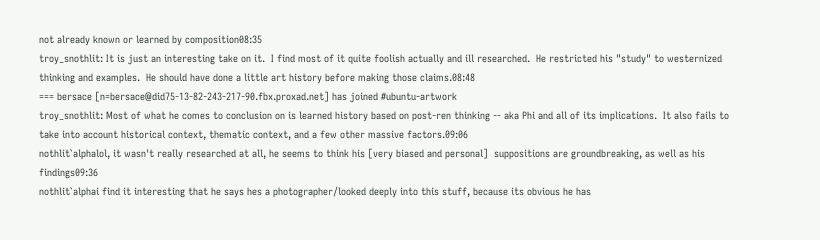not already known or learned by composition08:35
troy_snothlit: It is just an interesting take on it.  I find most of it quite foolish actually and ill researched.  He restricted his "study" to westernized thinking and examples.  He should have done a little art history before making those claims.08:48
=== bersace [n=bersace@did75-13-82-243-217-90.fbx.proxad.net] has joined #ubuntu-artwork
troy_snothlit: Most of what he comes to conclusion on is learned history based on post-ren thinking -- aka Phi and all of its implications.  It also fails to take into account historical context, thematic context, and a few other massive factors.09:06
nothlit`alphalol, it wasn't really researched at all, he seems to think his [very biased and personal]  suppositions are groundbreaking, as well as his findings09:36
nothlit`alphai find it interesting that he says hes a photographer/looked deeply into this stuff, because its obvious he has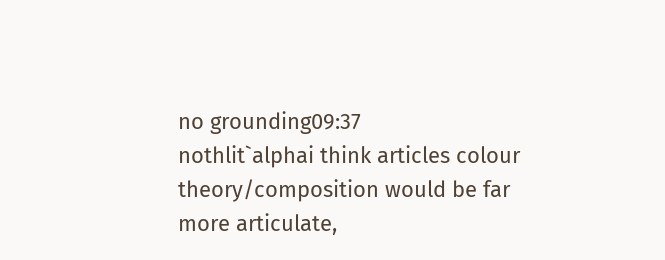no grounding09:37
nothlit`alphai think articles colour theory/composition would be far more articulate,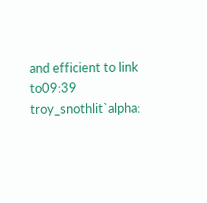and efficient to link to09:39
troy_snothlit`alpha: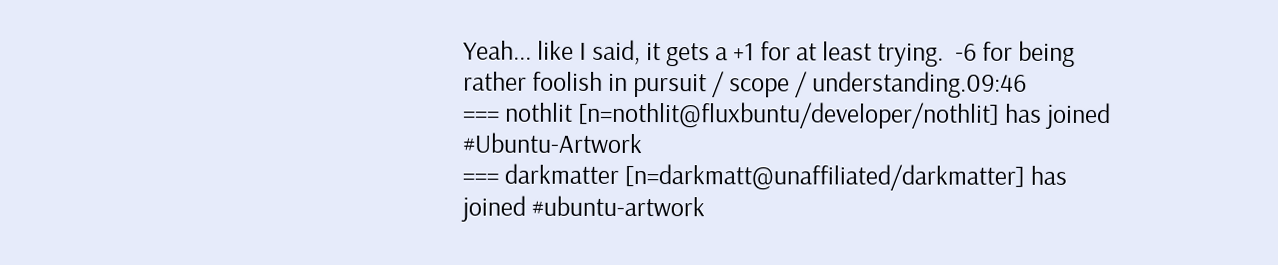Yeah... like I said, it gets a +1 for at least trying.  -6 for being rather foolish in pursuit / scope / understanding.09:46
=== nothlit [n=nothlit@fluxbuntu/developer/nothlit] has joined #Ubuntu-Artwork
=== darkmatter [n=darkmatt@unaffiliated/darkmatter] has joined #ubuntu-artwork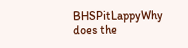BHSPitLappyWhy does the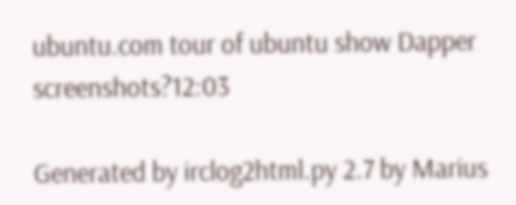ubuntu.com tour of ubuntu show Dapper screenshots?12:03

Generated by irclog2html.py 2.7 by Marius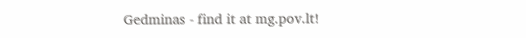Gedminas - find it at mg.pov.lt!